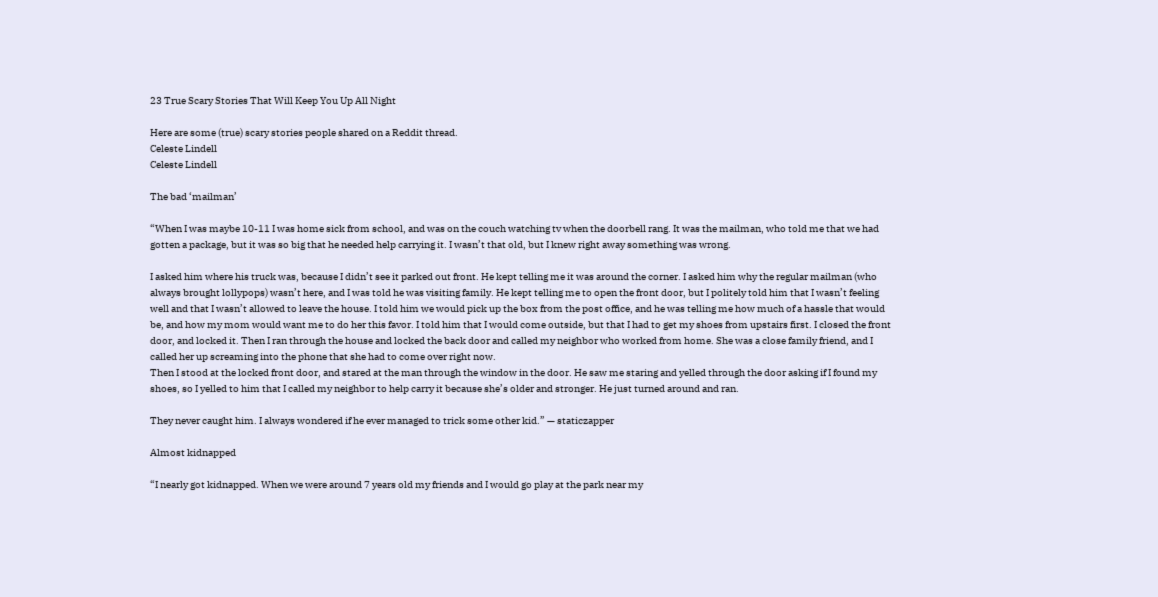23 True Scary Stories That Will Keep You Up All Night

Here are some (true) scary stories people shared on a Reddit thread.
Celeste Lindell
Celeste Lindell

The bad ‘mailman’

“When I was maybe 10-11 I was home sick from school, and was on the couch watching tv when the doorbell rang. It was the mailman, who told me that we had gotten a package, but it was so big that he needed help carrying it. I wasn’t that old, but I knew right away something was wrong.

I asked him where his truck was, because I didn’t see it parked out front. He kept telling me it was around the corner. I asked him why the regular mailman (who always brought lollypops) wasn’t here, and I was told he was visiting family. He kept telling me to open the front door, but I politely told him that I wasn’t feeling well and that I wasn’t allowed to leave the house. I told him we would pick up the box from the post office, and he was telling me how much of a hassle that would be, and how my mom would want me to do her this favor. I told him that I would come outside, but that I had to get my shoes from upstairs first. I closed the front door, and locked it. Then I ran through the house and locked the back door and called my neighbor who worked from home. She was a close family friend, and I called her up screaming into the phone that she had to come over right now.
Then I stood at the locked front door, and stared at the man through the window in the door. He saw me staring and yelled through the door asking if I found my shoes, so I yelled to him that I called my neighbor to help carry it because she’s older and stronger. He just turned around and ran.

They never caught him. I always wondered if he ever managed to trick some other kid.” — staticzapper

Almost kidnapped

“I nearly got kidnapped. When we were around 7 years old my friends and I would go play at the park near my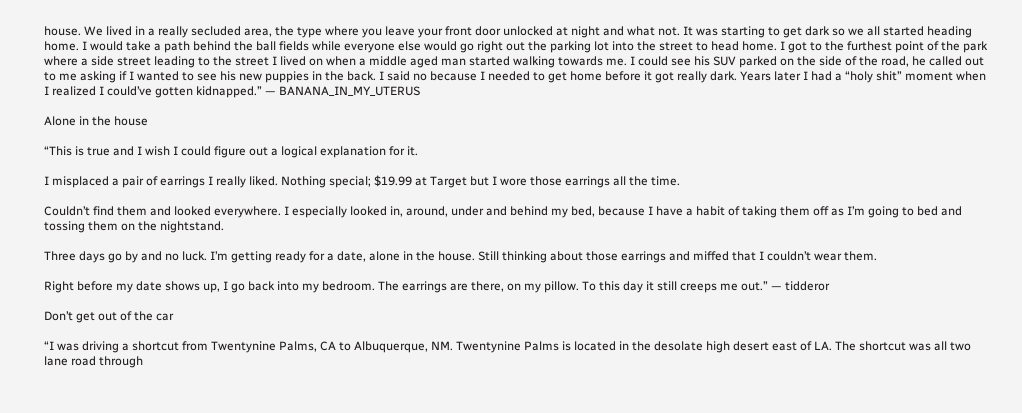house. We lived in a really secluded area, the type where you leave your front door unlocked at night and what not. It was starting to get dark so we all started heading home. I would take a path behind the ball fields while everyone else would go right out the parking lot into the street to head home. I got to the furthest point of the park where a side street leading to the street I lived on when a middle aged man started walking towards me. I could see his SUV parked on the side of the road, he called out to me asking if I wanted to see his new puppies in the back. I said no because I needed to get home before it got really dark. Years later I had a “holy shit” moment when I realized I could’ve gotten kidnapped.” — BANANA_IN_MY_UTERUS

Alone in the house

“This is true and I wish I could figure out a logical explanation for it.

I misplaced a pair of earrings I really liked. Nothing special; $19.99 at Target but I wore those earrings all the time.

Couldn’t find them and looked everywhere. I especially looked in, around, under and behind my bed, because I have a habit of taking them off as I’m going to bed and tossing them on the nightstand.

Three days go by and no luck. I’m getting ready for a date, alone in the house. Still thinking about those earrings and miffed that I couldn’t wear them.

Right before my date shows up, I go back into my bedroom. The earrings are there, on my pillow. To this day it still creeps me out.” — tidderor

Don’t get out of the car

“I was driving a shortcut from Twentynine Palms, CA to Albuquerque, NM. Twentynine Palms is located in the desolate high desert east of LA. The shortcut was all two lane road through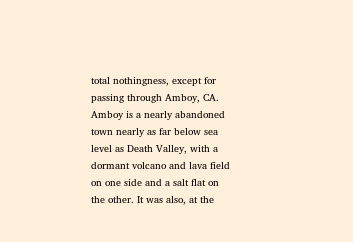total nothingness, except for passing through Amboy, CA. Amboy is a nearly abandoned town nearly as far below sea level as Death Valley, with a dormant volcano and lava field on one side and a salt flat on the other. It was also, at the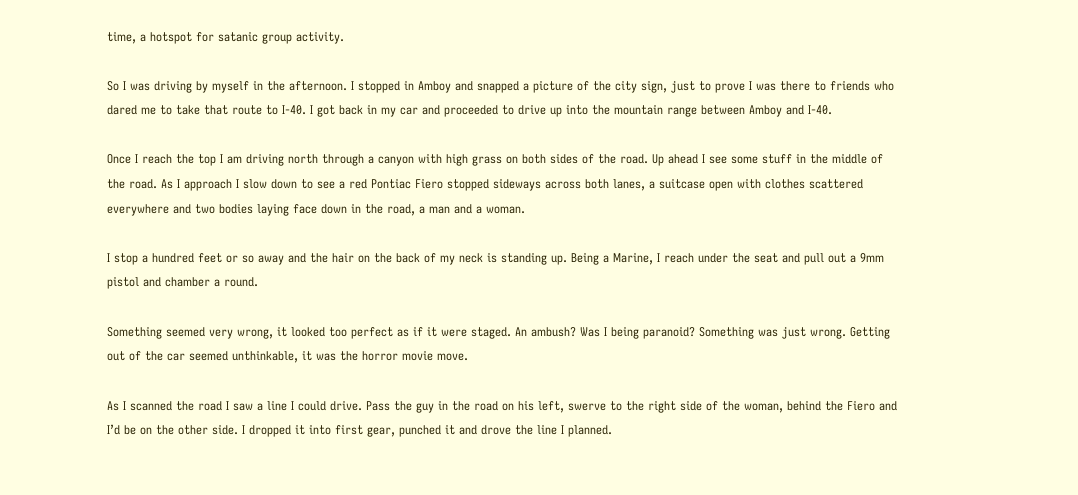time, a hotspot for satanic group activity.

So I was driving by myself in the afternoon. I stopped in Amboy and snapped a picture of the city sign, just to prove I was there to friends who dared me to take that route to I-40. I got back in my car and proceeded to drive up into the mountain range between Amboy and I-40.

Once I reach the top I am driving north through a canyon with high grass on both sides of the road. Up ahead I see some stuff in the middle of the road. As I approach I slow down to see a red Pontiac Fiero stopped sideways across both lanes, a suitcase open with clothes scattered everywhere and two bodies laying face down in the road, a man and a woman.

I stop a hundred feet or so away and the hair on the back of my neck is standing up. Being a Marine, I reach under the seat and pull out a 9mm pistol and chamber a round.

Something seemed very wrong, it looked too perfect as if it were staged. An ambush? Was I being paranoid? Something was just wrong. Getting out of the car seemed unthinkable, it was the horror movie move.

As I scanned the road I saw a line I could drive. Pass the guy in the road on his left, swerve to the right side of the woman, behind the Fiero and I’d be on the other side. I dropped it into first gear, punched it and drove the line I planned.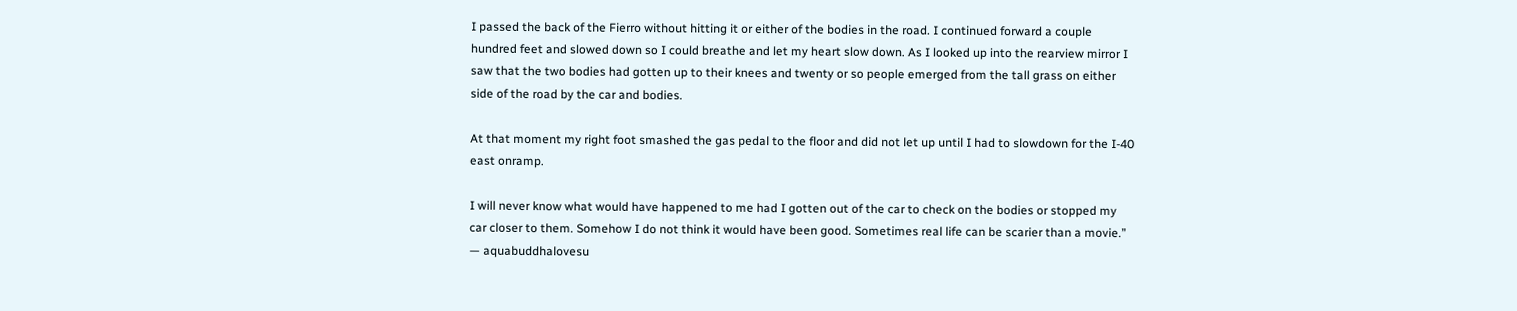I passed the back of the Fierro without hitting it or either of the bodies in the road. I continued forward a couple hundred feet and slowed down so I could breathe and let my heart slow down. As I looked up into the rearview mirror I saw that the two bodies had gotten up to their knees and twenty or so people emerged from the tall grass on either side of the road by the car and bodies.

At that moment my right foot smashed the gas pedal to the floor and did not let up until I had to slowdown for the I-40 east onramp.

I will never know what would have happened to me had I gotten out of the car to check on the bodies or stopped my car closer to them. Somehow I do not think it would have been good. Sometimes real life can be scarier than a movie.” — aquabuddhalovesu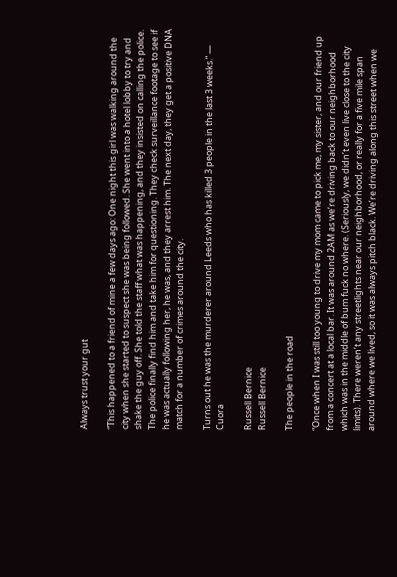Always trust your gut

“This happened to a friend of mine a few days ago: One night this girl was walking around the city when she started to suspect she was being followed. She went into a hotel lobby to try and shake the guy off. She told the staff what was happening, and they insisted on calling the police. The police finally find him and take him for questioning. They check surveillance footage to see if he was actually following her, he was, and they arrest him. The next day, they get a positive DNA match for a number of crimes around the city.

Turns out he was the murderer around Leeds who has killed 3 people in the last 3 weeks.” — Cuora

Russell Bernice
Russell Bernice

The people in the road

“Once when I was still too young to drive my mom came to pick me, my sister, and our friend up from a concert at a local bar. It was around 2AM as we’re driving back to our neighborhood which was in the middle of bum fuck no where. (Seriously, we didn’t even live close to the city limits). There weren’t any streetlights near our neighborhood, or really for a five mile span around where we lived, so it was always pitch black. We’re driving along this street when we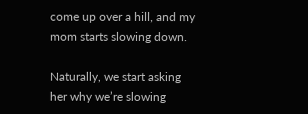come up over a hill, and my mom starts slowing down.

Naturally, we start asking her why we’re slowing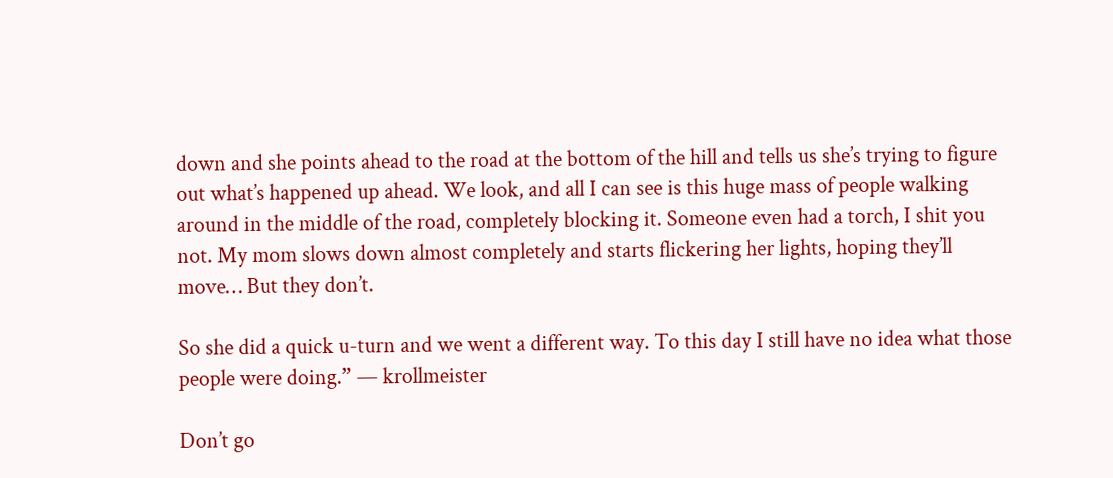down and she points ahead to the road at the bottom of the hill and tells us she’s trying to figure out what’s happened up ahead. We look, and all I can see is this huge mass of people walking around in the middle of the road, completely blocking it. Someone even had a torch, I shit you not. My mom slows down almost completely and starts flickering her lights, hoping they’ll move… But they don’t.

So she did a quick u-turn and we went a different way. To this day I still have no idea what those people were doing.” — krollmeister

Don’t go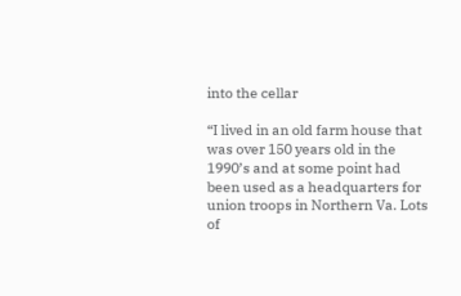into the cellar

“I lived in an old farm house that was over 150 years old in the 1990’s and at some point had been used as a headquarters for union troops in Northern Va. Lots of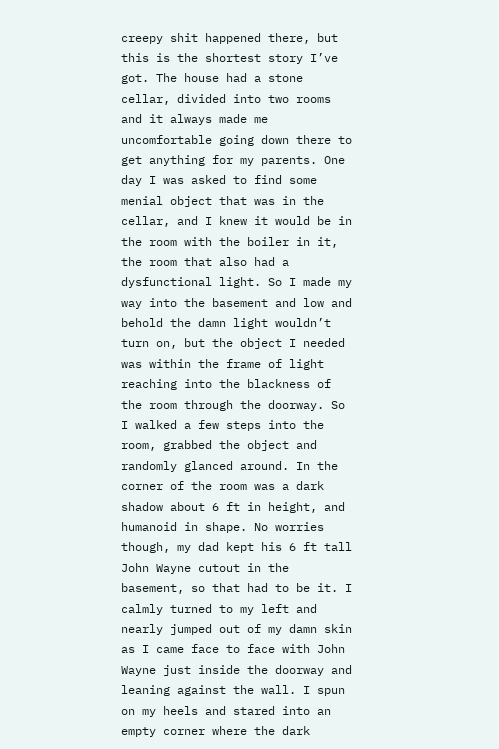creepy shit happened there, but this is the shortest story I’ve got. The house had a stone cellar, divided into two rooms and it always made me uncomfortable going down there to get anything for my parents. One day I was asked to find some menial object that was in the cellar, and I knew it would be in the room with the boiler in it, the room that also had a dysfunctional light. So I made my way into the basement and low and behold the damn light wouldn’t turn on, but the object I needed was within the frame of light reaching into the blackness of the room through the doorway. So I walked a few steps into the room, grabbed the object and randomly glanced around. In the corner of the room was a dark shadow about 6 ft in height, and humanoid in shape. No worries though, my dad kept his 6 ft tall John Wayne cutout in the basement, so that had to be it. I calmly turned to my left and nearly jumped out of my damn skin as I came face to face with John Wayne just inside the doorway and leaning against the wall. I spun on my heels and stared into an empty corner where the dark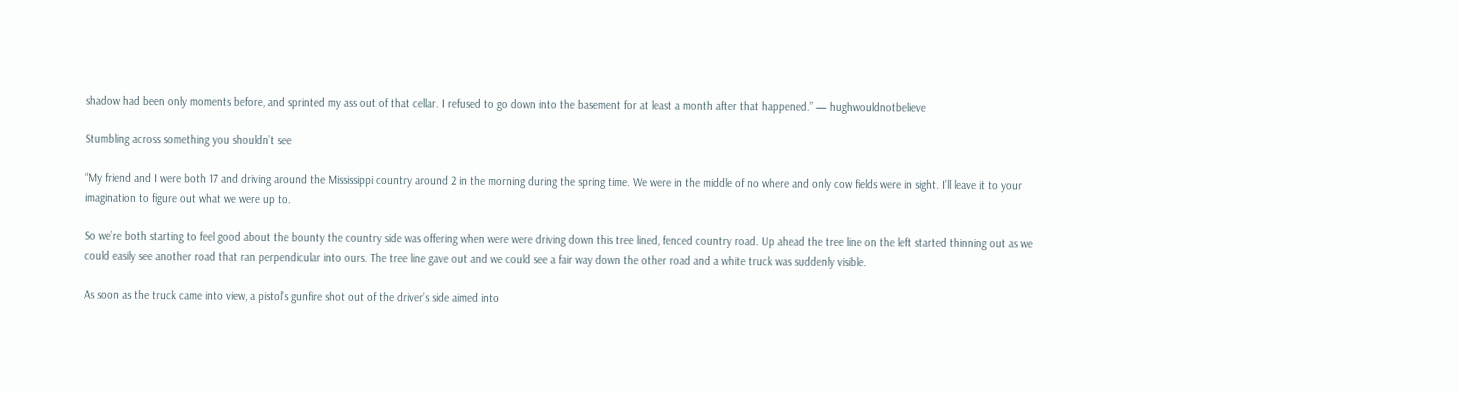shadow had been only moments before, and sprinted my ass out of that cellar. I refused to go down into the basement for at least a month after that happened.” — hughwouldnotbelieve

Stumbling across something you shouldn’t see

“My friend and I were both 17 and driving around the Mississippi country around 2 in the morning during the spring time. We were in the middle of no where and only cow fields were in sight. I’ll leave it to your imagination to figure out what we were up to.

So we’re both starting to feel good about the bounty the country side was offering when were were driving down this tree lined, fenced country road. Up ahead the tree line on the left started thinning out as we could easily see another road that ran perpendicular into ours. The tree line gave out and we could see a fair way down the other road and a white truck was suddenly visible.

As soon as the truck came into view, a pistol’s gunfire shot out of the driver’s side aimed into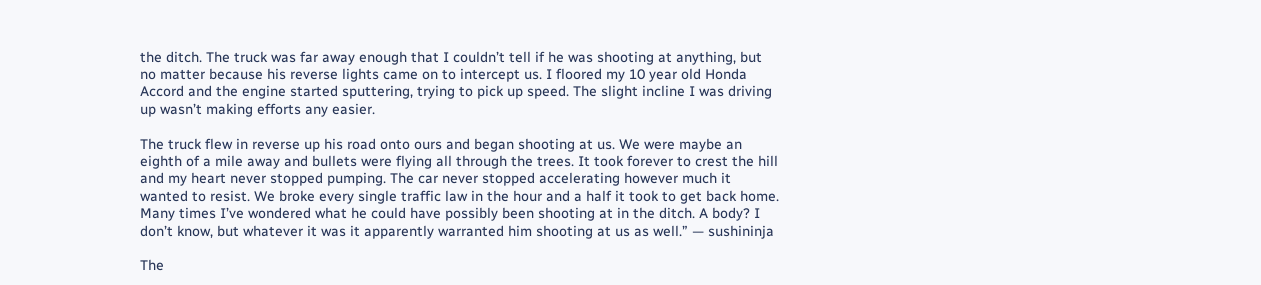the ditch. The truck was far away enough that I couldn’t tell if he was shooting at anything, but no matter because his reverse lights came on to intercept us. I floored my 10 year old Honda Accord and the engine started sputtering, trying to pick up speed. The slight incline I was driving up wasn’t making efforts any easier.

The truck flew in reverse up his road onto ours and began shooting at us. We were maybe an eighth of a mile away and bullets were flying all through the trees. It took forever to crest the hill and my heart never stopped pumping. The car never stopped accelerating however much it wanted to resist. We broke every single traffic law in the hour and a half it took to get back home. Many times I’ve wondered what he could have possibly been shooting at in the ditch. A body? I don’t know, but whatever it was it apparently warranted him shooting at us as well.” — sushininja

The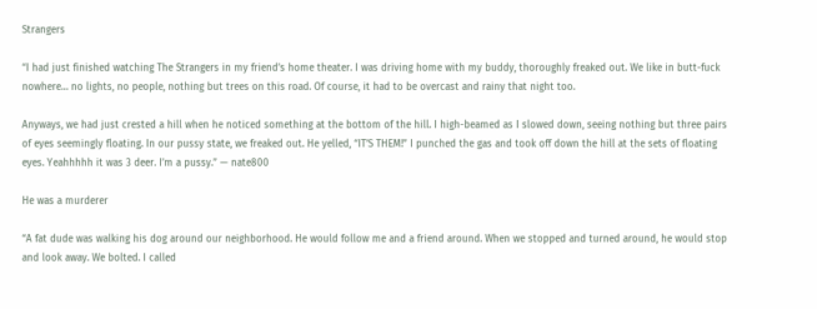Strangers

“I had just finished watching The Strangers in my friend’s home theater. I was driving home with my buddy, thoroughly freaked out. We like in butt-fuck nowhere… no lights, no people, nothing but trees on this road. Of course, it had to be overcast and rainy that night too.

Anyways, we had just crested a hill when he noticed something at the bottom of the hill. I high-beamed as I slowed down, seeing nothing but three pairs of eyes seemingly floating. In our pussy state, we freaked out. He yelled, “IT’S THEM!” I punched the gas and took off down the hill at the sets of floating eyes. Yeahhhhh it was 3 deer. I’m a pussy.” — nate800

He was a murderer

“A fat dude was walking his dog around our neighborhood. He would follow me and a friend around. When we stopped and turned around, he would stop and look away. We bolted. I called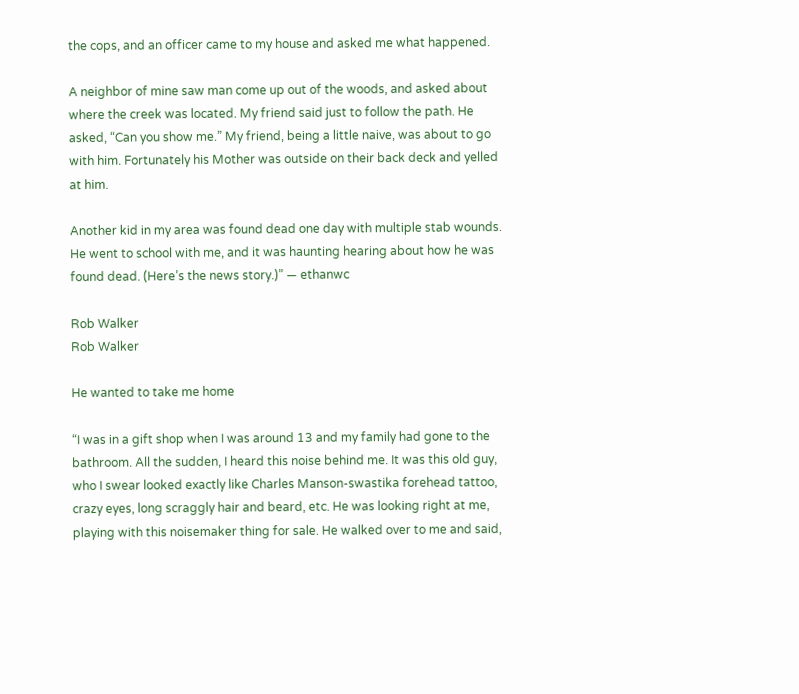the cops, and an officer came to my house and asked me what happened.

A neighbor of mine saw man come up out of the woods, and asked about where the creek was located. My friend said just to follow the path. He asked, “Can you show me.” My friend, being a little naive, was about to go with him. Fortunately his Mother was outside on their back deck and yelled at him.

Another kid in my area was found dead one day with multiple stab wounds. He went to school with me, and it was haunting hearing about how he was found dead. (Here’s the news story.)” — ethanwc

Rob Walker
Rob Walker

He wanted to take me home

“I was in a gift shop when I was around 13 and my family had gone to the bathroom. All the sudden, I heard this noise behind me. It was this old guy, who I swear looked exactly like Charles Manson-swastika forehead tattoo, crazy eyes, long scraggly hair and beard, etc. He was looking right at me, playing with this noisemaker thing for sale. He walked over to me and said,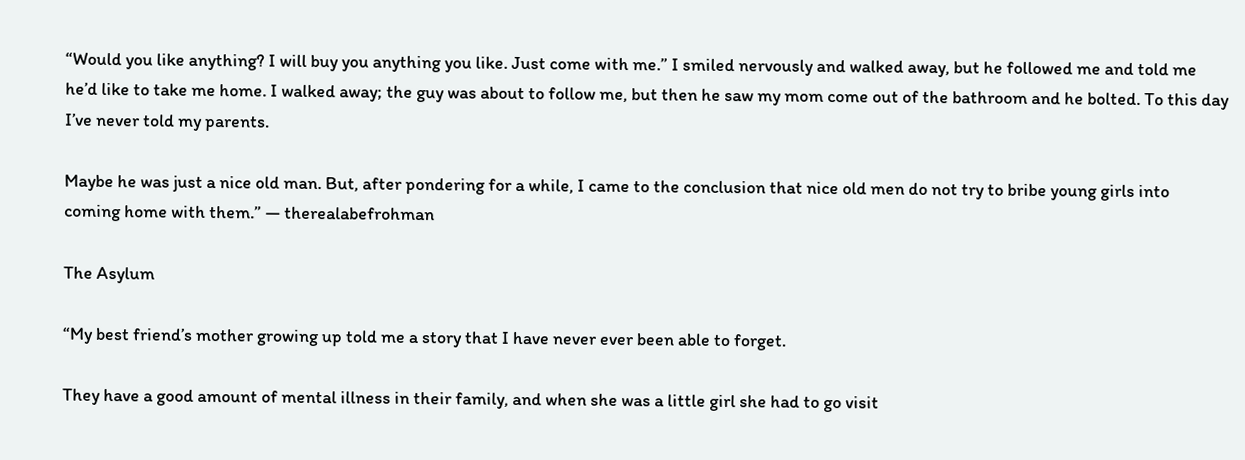“Would you like anything? I will buy you anything you like. Just come with me.” I smiled nervously and walked away, but he followed me and told me he’d like to take me home. I walked away; the guy was about to follow me, but then he saw my mom come out of the bathroom and he bolted. To this day I’ve never told my parents.

Maybe he was just a nice old man. But, after pondering for a while, I came to the conclusion that nice old men do not try to bribe young girls into coming home with them.” — therealabefrohman

The Asylum

“My best friend’s mother growing up told me a story that I have never ever been able to forget.

They have a good amount of mental illness in their family, and when she was a little girl she had to go visit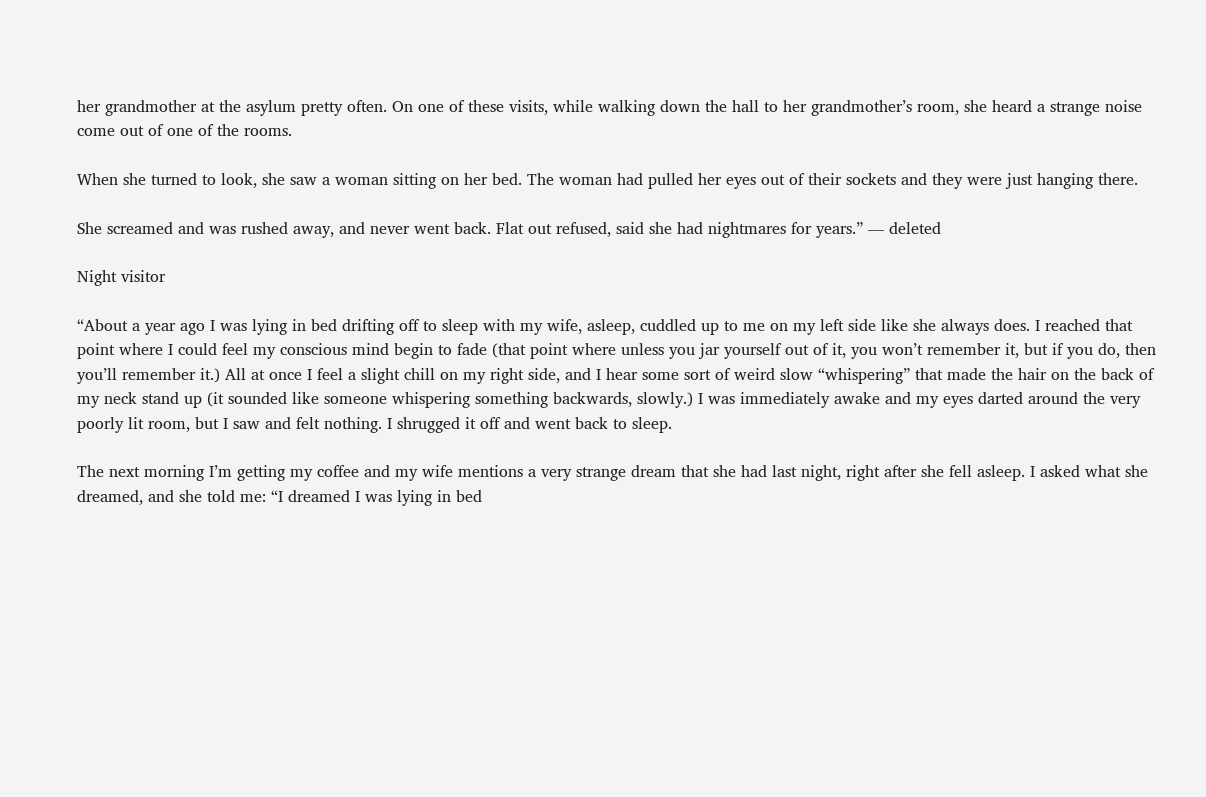her grandmother at the asylum pretty often. On one of these visits, while walking down the hall to her grandmother’s room, she heard a strange noise come out of one of the rooms.

When she turned to look, she saw a woman sitting on her bed. The woman had pulled her eyes out of their sockets and they were just hanging there.

She screamed and was rushed away, and never went back. Flat out refused, said she had nightmares for years.” — deleted

Night visitor

“About a year ago I was lying in bed drifting off to sleep with my wife, asleep, cuddled up to me on my left side like she always does. I reached that point where I could feel my conscious mind begin to fade (that point where unless you jar yourself out of it, you won’t remember it, but if you do, then you’ll remember it.) All at once I feel a slight chill on my right side, and I hear some sort of weird slow “whispering” that made the hair on the back of my neck stand up (it sounded like someone whispering something backwards, slowly.) I was immediately awake and my eyes darted around the very poorly lit room, but I saw and felt nothing. I shrugged it off and went back to sleep.

The next morning I’m getting my coffee and my wife mentions a very strange dream that she had last night, right after she fell asleep. I asked what she dreamed, and she told me: “I dreamed I was lying in bed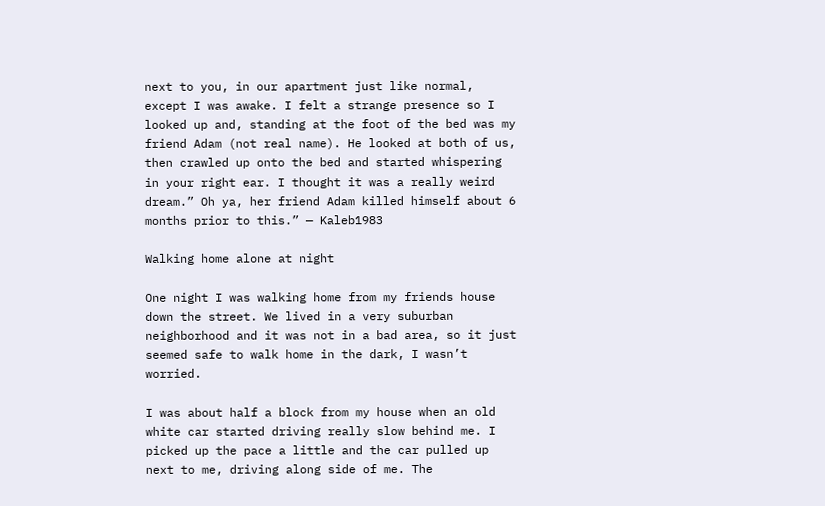next to you, in our apartment just like normal, except I was awake. I felt a strange presence so I looked up and, standing at the foot of the bed was my friend Adam (not real name). He looked at both of us, then crawled up onto the bed and started whispering in your right ear. I thought it was a really weird dream.” Oh ya, her friend Adam killed himself about 6 months prior to this.” — Kaleb1983

Walking home alone at night

One night I was walking home from my friends house down the street. We lived in a very suburban neighborhood and it was not in a bad area, so it just seemed safe to walk home in the dark, I wasn’t worried.

I was about half a block from my house when an old white car started driving really slow behind me. I picked up the pace a little and the car pulled up next to me, driving along side of me. The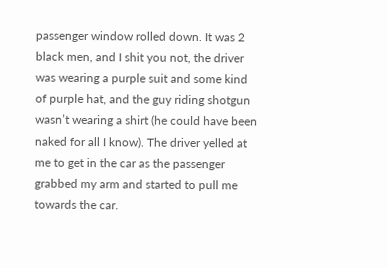passenger window rolled down. It was 2 black men, and I shit you not, the driver was wearing a purple suit and some kind of purple hat, and the guy riding shotgun wasn’t wearing a shirt (he could have been naked for all I know). The driver yelled at me to get in the car as the passenger grabbed my arm and started to pull me towards the car.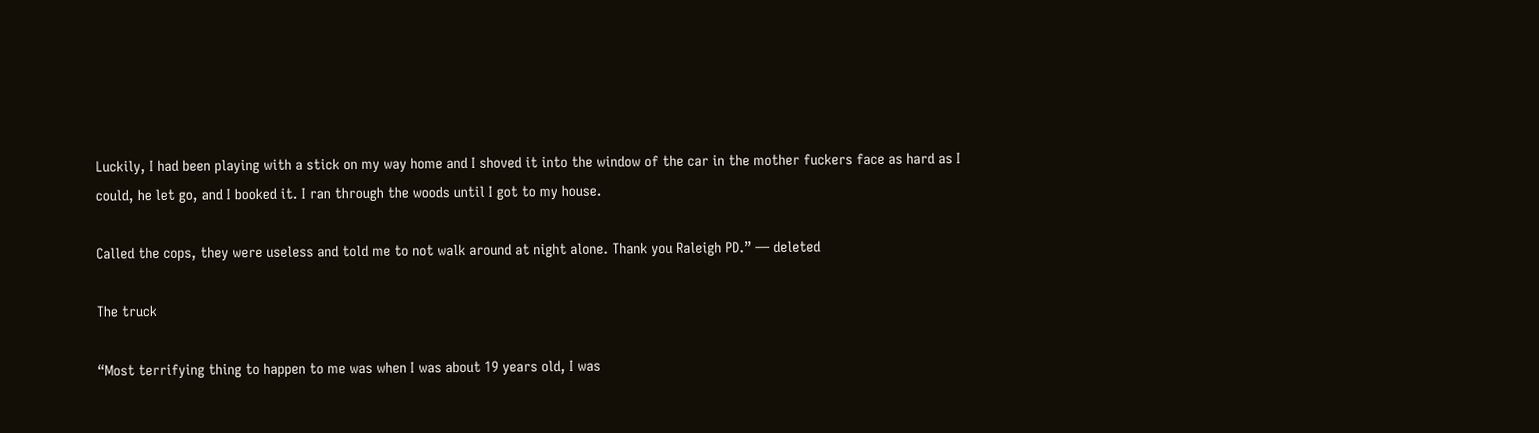Luckily, I had been playing with a stick on my way home and I shoved it into the window of the car in the mother fuckers face as hard as I could, he let go, and I booked it. I ran through the woods until I got to my house.

Called the cops, they were useless and told me to not walk around at night alone. Thank you Raleigh PD.” — deleted

The truck

“Most terrifying thing to happen to me was when I was about 19 years old, I was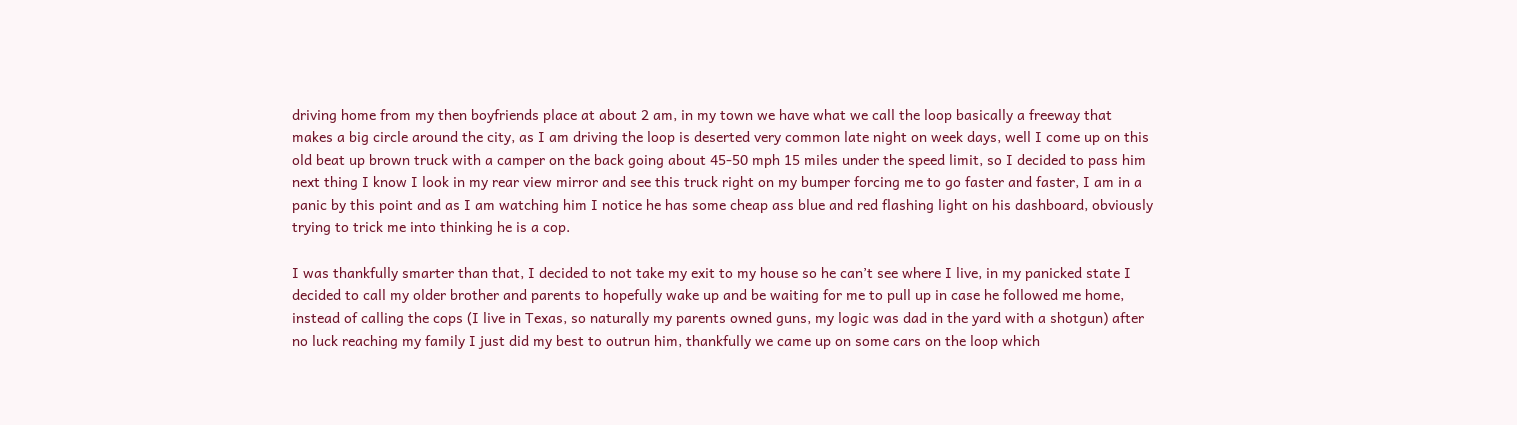driving home from my then boyfriends place at about 2 am, in my town we have what we call the loop basically a freeway that makes a big circle around the city, as I am driving the loop is deserted very common late night on week days, well I come up on this old beat up brown truck with a camper on the back going about 45-50 mph 15 miles under the speed limit, so I decided to pass him next thing I know I look in my rear view mirror and see this truck right on my bumper forcing me to go faster and faster, I am in a panic by this point and as I am watching him I notice he has some cheap ass blue and red flashing light on his dashboard, obviously trying to trick me into thinking he is a cop.

I was thankfully smarter than that, I decided to not take my exit to my house so he can’t see where I live, in my panicked state I decided to call my older brother and parents to hopefully wake up and be waiting for me to pull up in case he followed me home, instead of calling the cops (I live in Texas, so naturally my parents owned guns, my logic was dad in the yard with a shotgun) after no luck reaching my family I just did my best to outrun him, thankfully we came up on some cars on the loop which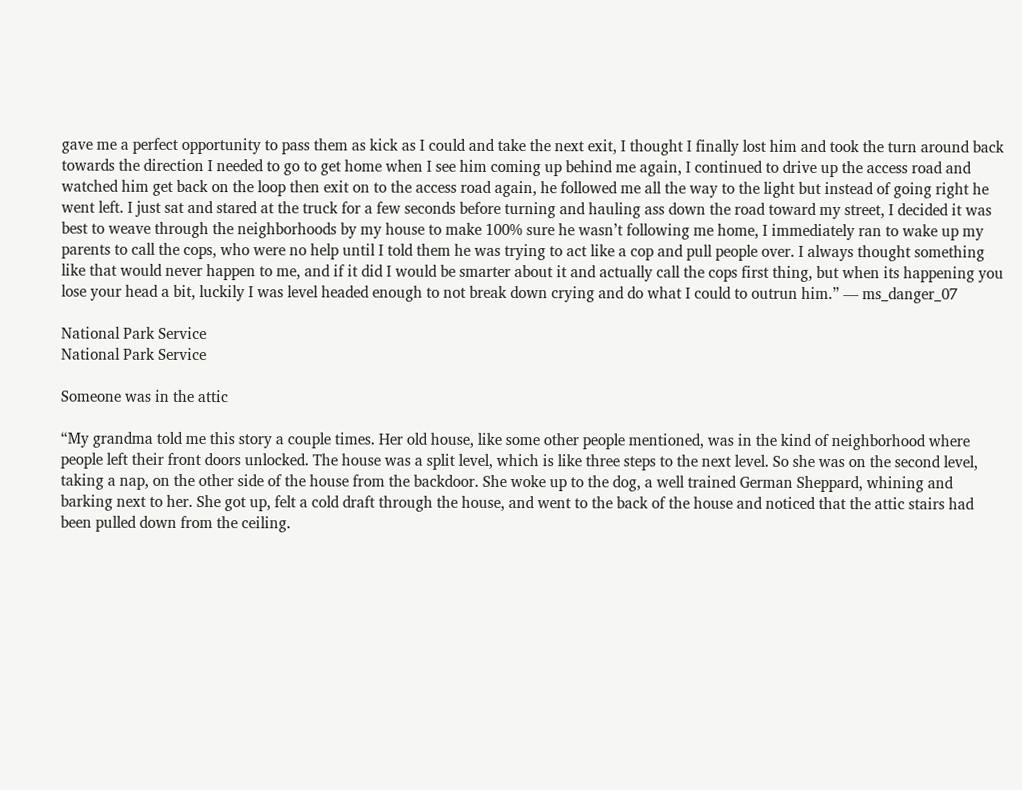gave me a perfect opportunity to pass them as kick as I could and take the next exit, I thought I finally lost him and took the turn around back towards the direction I needed to go to get home when I see him coming up behind me again, I continued to drive up the access road and watched him get back on the loop then exit on to the access road again, he followed me all the way to the light but instead of going right he went left. I just sat and stared at the truck for a few seconds before turning and hauling ass down the road toward my street, I decided it was best to weave through the neighborhoods by my house to make 100% sure he wasn’t following me home, I immediately ran to wake up my parents to call the cops, who were no help until I told them he was trying to act like a cop and pull people over. I always thought something like that would never happen to me, and if it did I would be smarter about it and actually call the cops first thing, but when its happening you lose your head a bit, luckily I was level headed enough to not break down crying and do what I could to outrun him.” — ms_danger_07

National Park Service
National Park Service

Someone was in the attic

“My grandma told me this story a couple times. Her old house, like some other people mentioned, was in the kind of neighborhood where people left their front doors unlocked. The house was a split level, which is like three steps to the next level. So she was on the second level, taking a nap, on the other side of the house from the backdoor. She woke up to the dog, a well trained German Sheppard, whining and barking next to her. She got up, felt a cold draft through the house, and went to the back of the house and noticed that the attic stairs had been pulled down from the ceiling.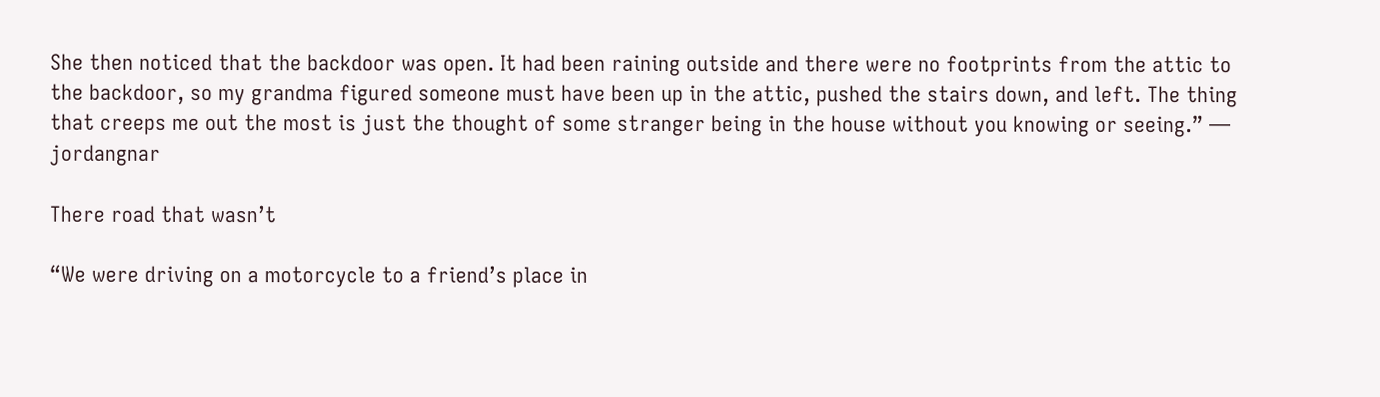She then noticed that the backdoor was open. It had been raining outside and there were no footprints from the attic to the backdoor, so my grandma figured someone must have been up in the attic, pushed the stairs down, and left. The thing that creeps me out the most is just the thought of some stranger being in the house without you knowing or seeing.” — jordangnar

There road that wasn’t

“We were driving on a motorcycle to a friend’s place in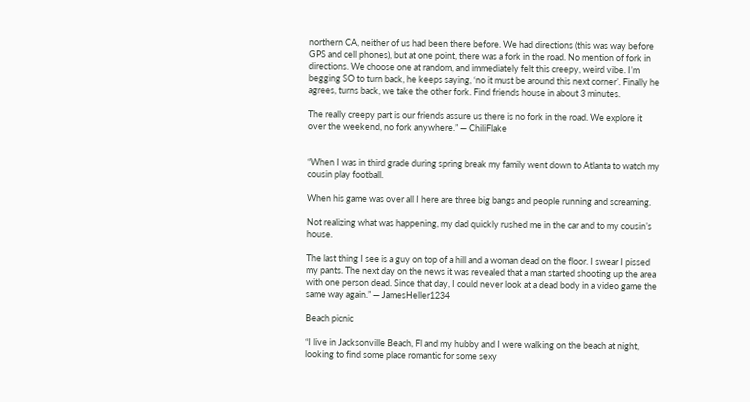northern CA, neither of us had been there before. We had directions (this was way before GPS and cell phones), but at one point, there was a fork in the road. No mention of fork in directions. We choose one at random, and immediately felt this creepy, weird vibe. I’m begging SO to turn back, he keeps saying, ‘no it must be around this next corner’. Finally he agrees, turns back, we take the other fork. Find friends house in about 3 minutes.

The really creepy part is our friends assure us there is no fork in the road. We explore it over the weekend, no fork anywhere.” — ChiliFlake


“When I was in third grade during spring break my family went down to Atlanta to watch my cousin play football.

When his game was over all I here are three big bangs and people running and screaming.

Not realizing what was happening, my dad quickly rushed me in the car and to my cousin’s house.

The last thing I see is a guy on top of a hill and a woman dead on the floor. I swear I pissed my pants. The next day on the news it was revealed that a man started shooting up the area with one person dead. Since that day, I could never look at a dead body in a video game the same way again.” — JamesHeller1234

Beach picnic

“I live in Jacksonville Beach, Fl and my hubby and I were walking on the beach at night, looking to find some place romantic for some sexy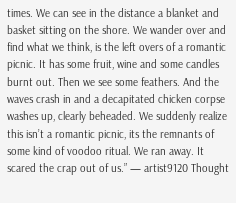times. We can see in the distance a blanket and basket sitting on the shore. We wander over and find what we think, is the left overs of a romantic picnic. It has some fruit, wine and some candles burnt out. Then we see some feathers. And the waves crash in and a decapitated chicken corpse washes up, clearly beheaded. We suddenly realize this isn’t a romantic picnic, its the remnants of some kind of voodoo ritual. We ran away. It scared the crap out of us.” — artist9120 Thought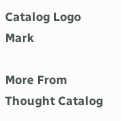Catalog Logo Mark

More From Thought Catalog